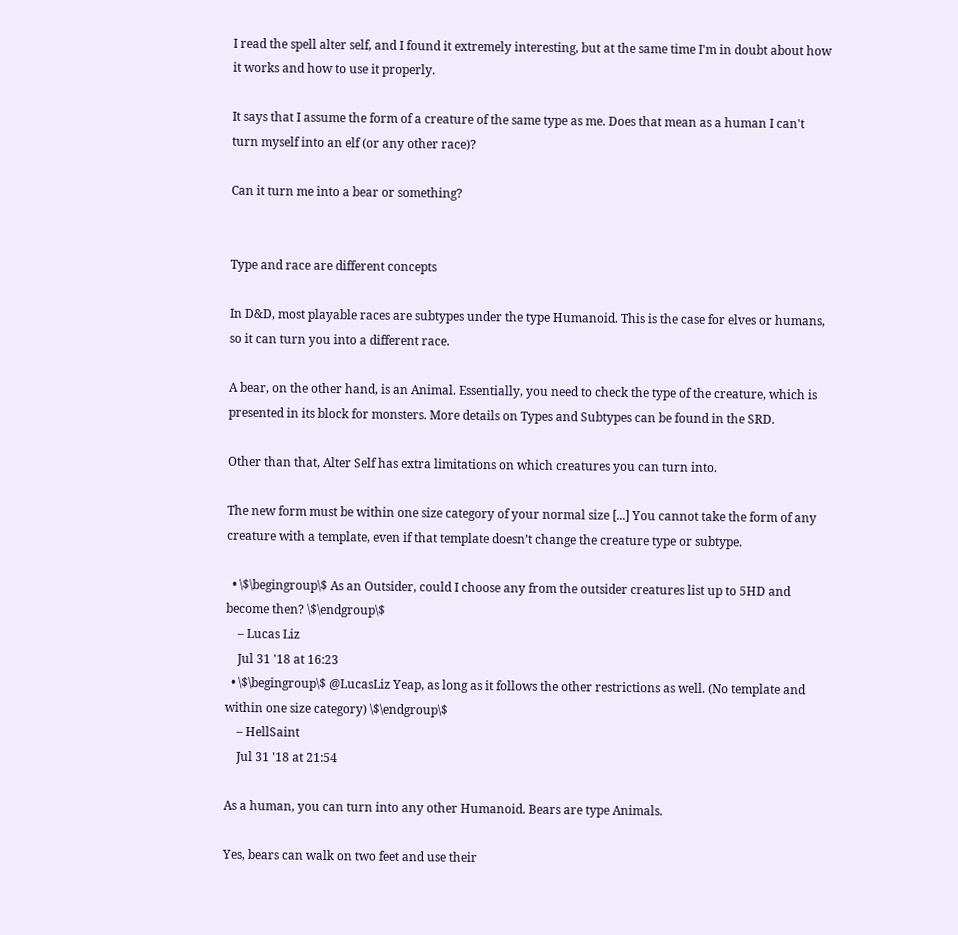I read the spell alter self, and I found it extremely interesting, but at the same time I'm in doubt about how it works and how to use it properly.

It says that I assume the form of a creature of the same type as me. Does that mean as a human I can't turn myself into an elf (or any other race)?

Can it turn me into a bear or something?


Type and race are different concepts

In D&D, most playable races are subtypes under the type Humanoid. This is the case for elves or humans, so it can turn you into a different race.

A bear, on the other hand, is an Animal. Essentially, you need to check the type of the creature, which is presented in its block for monsters. More details on Types and Subtypes can be found in the SRD.

Other than that, Alter Self has extra limitations on which creatures you can turn into.

The new form must be within one size category of your normal size [...] You cannot take the form of any creature with a template, even if that template doesn’t change the creature type or subtype.

  • \$\begingroup\$ As an Outsider, could I choose any from the outsider creatures list up to 5HD and become then? \$\endgroup\$
    – Lucas Liz
    Jul 31 '18 at 16:23
  • \$\begingroup\$ @LucasLiz Yeap, as long as it follows the other restrictions as well. (No template and within one size category) \$\endgroup\$
    – HellSaint
    Jul 31 '18 at 21:54

As a human, you can turn into any other Humanoid. Bears are type Animals.

Yes, bears can walk on two feet and use their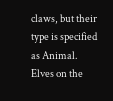claws, but their type is specified as Animal. Elves on the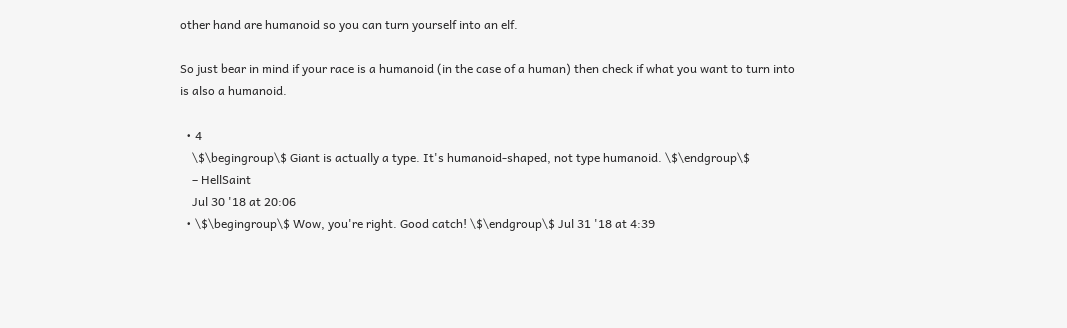other hand are humanoid so you can turn yourself into an elf.

So just bear in mind if your race is a humanoid (in the case of a human) then check if what you want to turn into is also a humanoid.

  • 4
    \$\begingroup\$ Giant is actually a type. It's humanoid-shaped, not type humanoid. \$\endgroup\$
    – HellSaint
    Jul 30 '18 at 20:06
  • \$\begingroup\$ Wow, you're right. Good catch! \$\endgroup\$ Jul 31 '18 at 4:39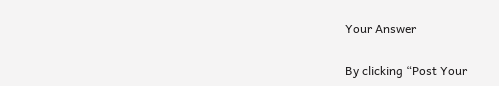Your Answer

By clicking “Post Your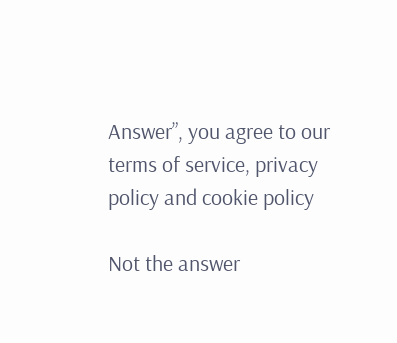Answer”, you agree to our terms of service, privacy policy and cookie policy

Not the answer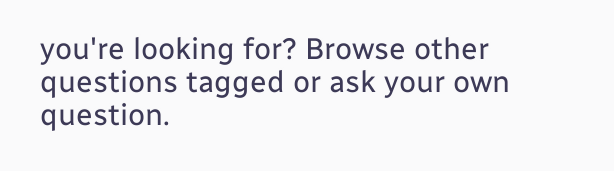you're looking for? Browse other questions tagged or ask your own question.